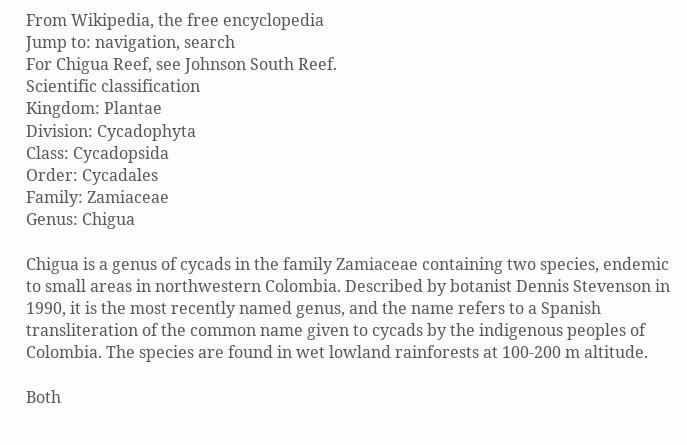From Wikipedia, the free encyclopedia
Jump to: navigation, search
For Chigua Reef, see Johnson South Reef.
Scientific classification
Kingdom: Plantae
Division: Cycadophyta
Class: Cycadopsida
Order: Cycadales
Family: Zamiaceae
Genus: Chigua

Chigua is a genus of cycads in the family Zamiaceae containing two species, endemic to small areas in northwestern Colombia. Described by botanist Dennis Stevenson in 1990, it is the most recently named genus, and the name refers to a Spanish transliteration of the common name given to cycads by the indigenous peoples of Colombia. The species are found in wet lowland rainforests at 100-200 m altitude.

Both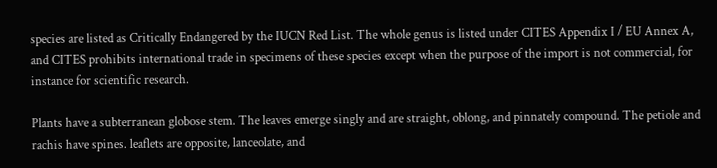species are listed as Critically Endangered by the IUCN Red List. The whole genus is listed under CITES Appendix I / EU Annex A, and CITES prohibits international trade in specimens of these species except when the purpose of the import is not commercial, for instance for scientific research.

Plants have a subterranean globose stem. The leaves emerge singly and are straight, oblong, and pinnately compound. The petiole and rachis have spines. leaflets are opposite, lanceolate, and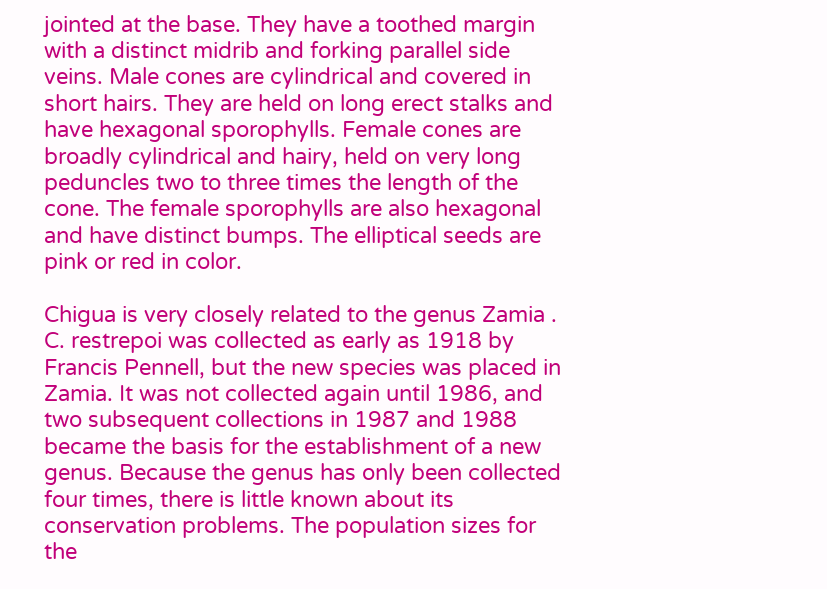jointed at the base. They have a toothed margin with a distinct midrib and forking parallel side veins. Male cones are cylindrical and covered in short hairs. They are held on long erect stalks and have hexagonal sporophylls. Female cones are broadly cylindrical and hairy, held on very long peduncles two to three times the length of the cone. The female sporophylls are also hexagonal and have distinct bumps. The elliptical seeds are pink or red in color.

Chigua is very closely related to the genus Zamia . C. restrepoi was collected as early as 1918 by Francis Pennell, but the new species was placed in Zamia. It was not collected again until 1986, and two subsequent collections in 1987 and 1988 became the basis for the establishment of a new genus. Because the genus has only been collected four times, there is little known about its conservation problems. The population sizes for the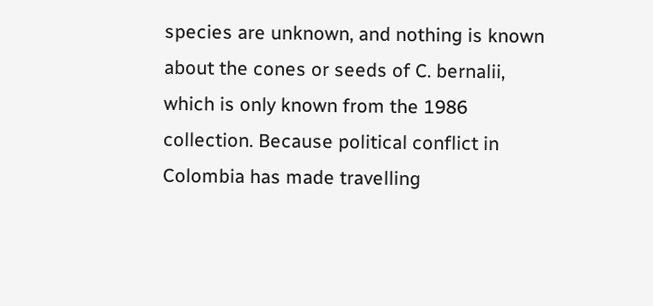species are unknown, and nothing is known about the cones or seeds of C. bernalii, which is only known from the 1986 collection. Because political conflict in Colombia has made travelling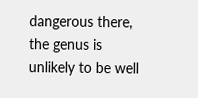dangerous there, the genus is unlikely to be well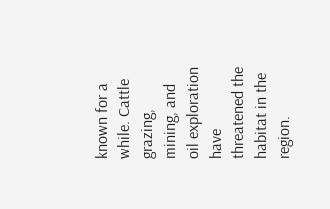known for a while. Cattle grazing, mining, and oil exploration have threatened the habitat in the region.